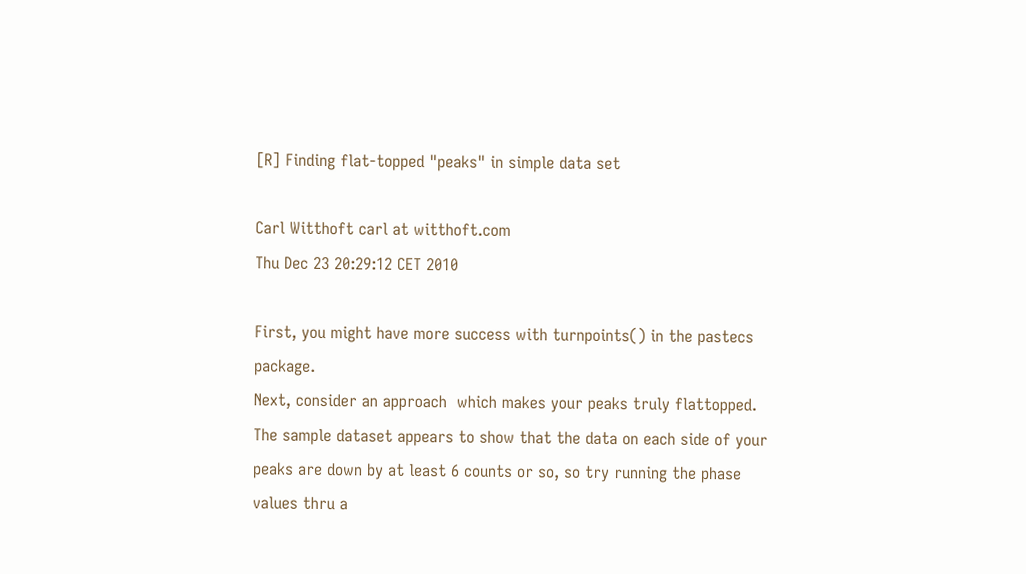[R] Finding flat-topped "peaks" in simple data set

Carl Witthoft carl at witthoft.com
Thu Dec 23 20:29:12 CET 2010

First, you might have more success with turnpoints() in the pastecs package.
Next, consider an approach  which makes your peaks truly flattopped.
The sample dataset appears to show that the data on each side of your
peaks are down by at least 6 counts or so, so try running the phase
values thru a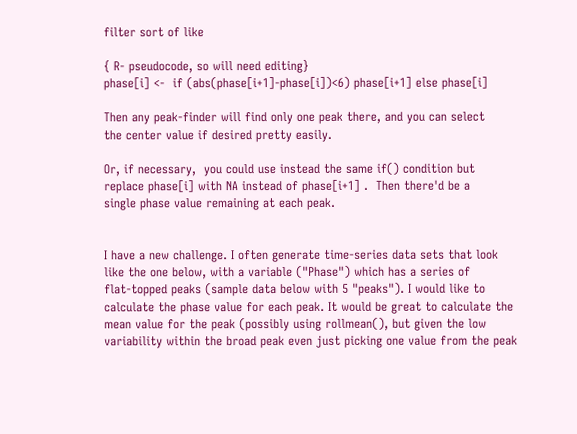filter sort of like

{ R- pseudocode, so will need editing}
phase[i] <-  if (abs(phase[i+1]-phase[i])<6) phase[i+1] else phase[i]

Then any peak-finder will find only one peak there, and you can select
the center value if desired pretty easily.

Or, if necessary,  you could use instead the same if() condition but
replace phase[i] with NA instead of phase[i+1] .  Then there'd be a
single phase value remaining at each peak.


I have a new challenge. I often generate time-series data sets that look
like the one below, with a variable ("Phase") which has a series of
flat-topped peaks (sample data below with 5 "peaks"). I would like to
calculate the phase value for each peak. It would be great to calculate the
mean value for the peak (possibly using rollmean(), but given the low
variability within the broad peak even just picking one value from the peak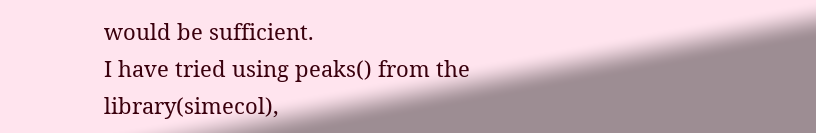would be sufficient.
I have tried using peaks() from the library(simecol),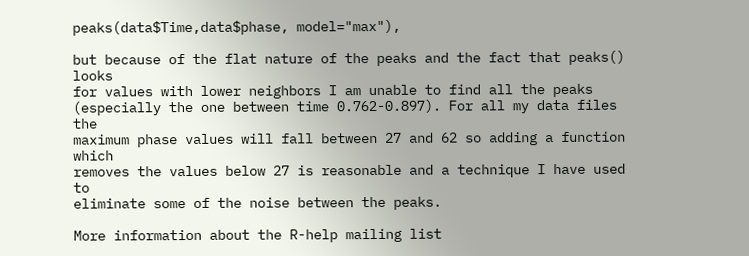peaks(data$Time,data$phase, model="max"),

but because of the flat nature of the peaks and the fact that peaks() looks
for values with lower neighbors I am unable to find all the peaks
(especially the one between time 0.762-0.897). For all my data files the
maximum phase values will fall between 27 and 62 so adding a function which
removes the values below 27 is reasonable and a technique I have used to
eliminate some of the noise between the peaks.

More information about the R-help mailing list